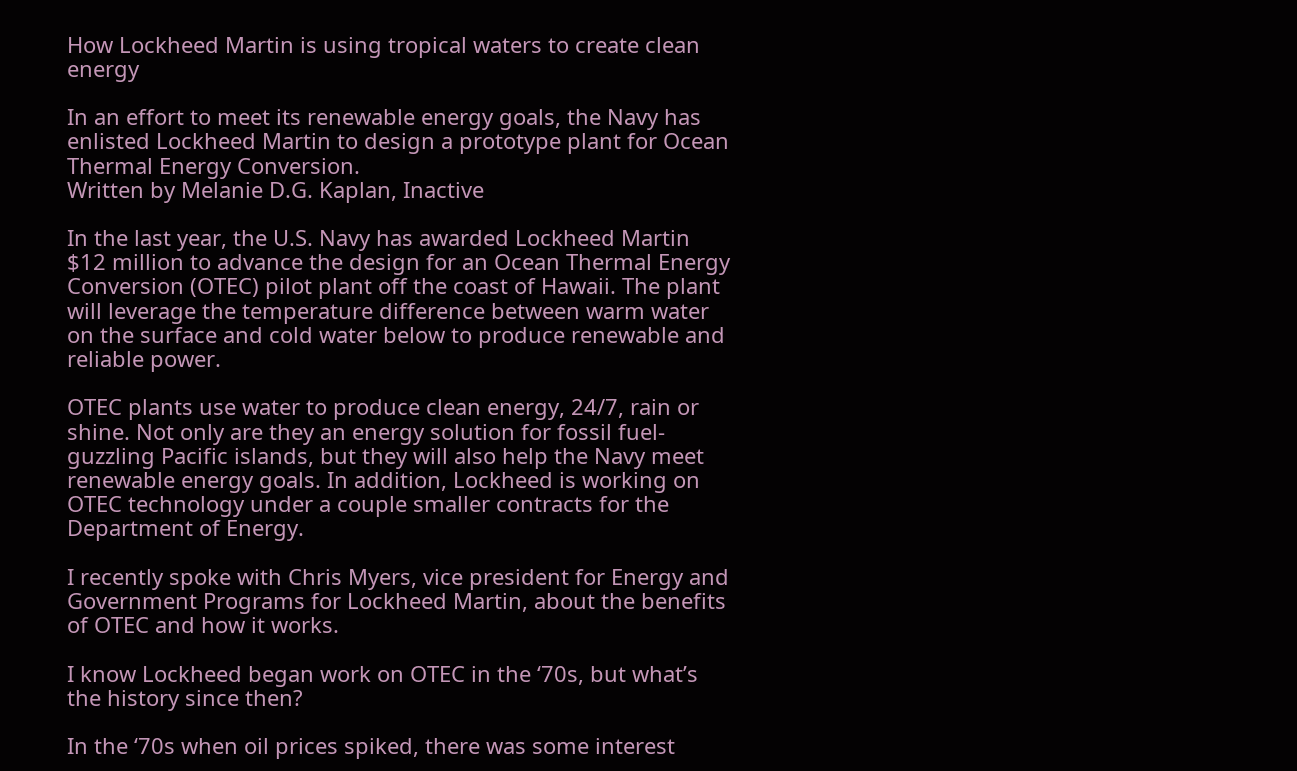How Lockheed Martin is using tropical waters to create clean energy

In an effort to meet its renewable energy goals, the Navy has enlisted Lockheed Martin to design a prototype plant for Ocean Thermal Energy Conversion.
Written by Melanie D.G. Kaplan, Inactive

In the last year, the U.S. Navy has awarded Lockheed Martin $12 million to advance the design for an Ocean Thermal Energy Conversion (OTEC) pilot plant off the coast of Hawaii. The plant will leverage the temperature difference between warm water on the surface and cold water below to produce renewable and reliable power.

OTEC plants use water to produce clean energy, 24/7, rain or shine. Not only are they an energy solution for fossil fuel-guzzling Pacific islands, but they will also help the Navy meet renewable energy goals. In addition, Lockheed is working on OTEC technology under a couple smaller contracts for the Department of Energy.

I recently spoke with Chris Myers, vice president for Energy and Government Programs for Lockheed Martin, about the benefits of OTEC and how it works.

I know Lockheed began work on OTEC in the ‘70s, but what’s the history since then?

In the ‘70s when oil prices spiked, there was some interest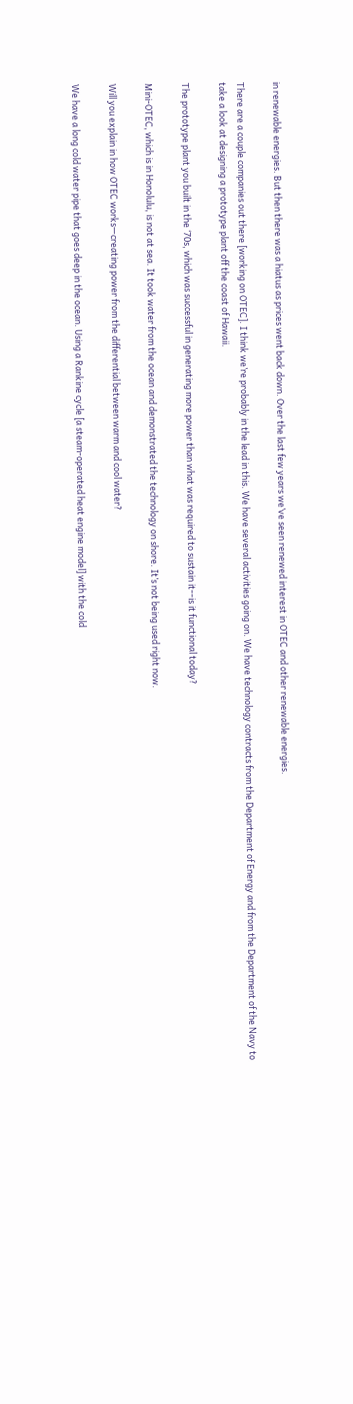in renewable energies. But then there was a hiatus as prices went back down. Over the last few years we’ve seen renewed interest in OTEC and other renewable energies.

There are a couple companies out there [working on OTEC]. I think we’re probably in the lead in this. We have several activities going on. We have technology contracts from the Department of Energy and from the Department of the Navy to take a look at designing a prototype plant off the coast of Hawaii.

The prototype plant you built in the ‘70s, which was successful in generating more power than what was required to sustain it--is it functional today?

Mini-OTEC, which is in Honolulu, is not at sea. It took water from the ocean and demonstrated the technology on shore. It’s not being used right now.

Will you explain in how OTEC works—creating power from the differential between warm and cool water?

We have a long cold water pipe that goes deep in the ocean. Using a Rankine cycle [a steam-operated heat engine model] with the cold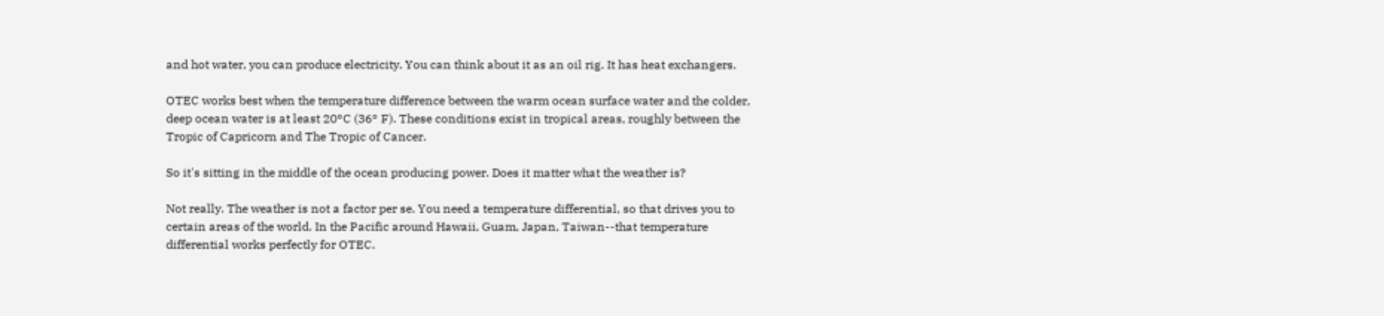and hot water, you can produce electricity. You can think about it as an oil rig. It has heat exchangers.

OTEC works best when the temperature difference between the warm ocean surface water and the colder, deep ocean water is at least 20°C (36° F). These conditions exist in tropical areas, roughly between the Tropic of Capricorn and The Tropic of Cancer.

So it's sitting in the middle of the ocean producing power. Does it matter what the weather is?

Not really. The weather is not a factor per se. You need a temperature differential, so that drives you to certain areas of the world. In the Pacific around Hawaii, Guam, Japan, Taiwan--that temperature differential works perfectly for OTEC.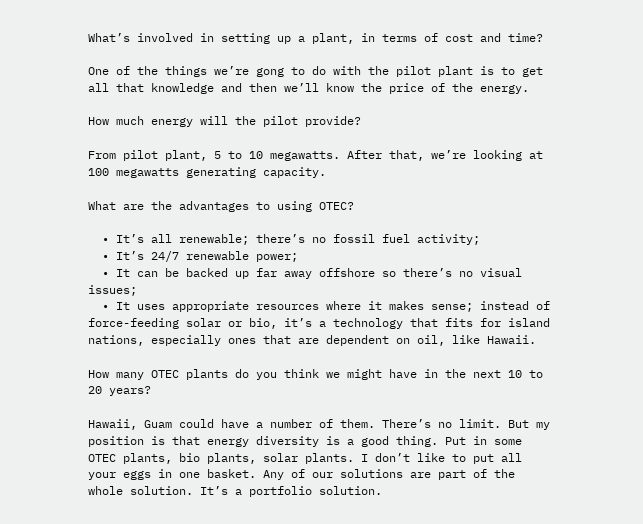What’s involved in setting up a plant, in terms of cost and time?

One of the things we’re gong to do with the pilot plant is to get all that knowledge and then we’ll know the price of the energy.

How much energy will the pilot provide?

From pilot plant, 5 to 10 megawatts. After that, we’re looking at 100 megawatts generating capacity.

What are the advantages to using OTEC?

  • It’s all renewable; there’s no fossil fuel activity;
  • It’s 24/7 renewable power;
  • It can be backed up far away offshore so there’s no visual issues;
  • It uses appropriate resources where it makes sense; instead of force-feeding solar or bio, it’s a technology that fits for island nations, especially ones that are dependent on oil, like Hawaii.

How many OTEC plants do you think we might have in the next 10 to 20 years?

Hawaii, Guam could have a number of them. There’s no limit. But my position is that energy diversity is a good thing. Put in some OTEC plants, bio plants, solar plants. I don’t like to put all your eggs in one basket. Any of our solutions are part of the whole solution. It’s a portfolio solution.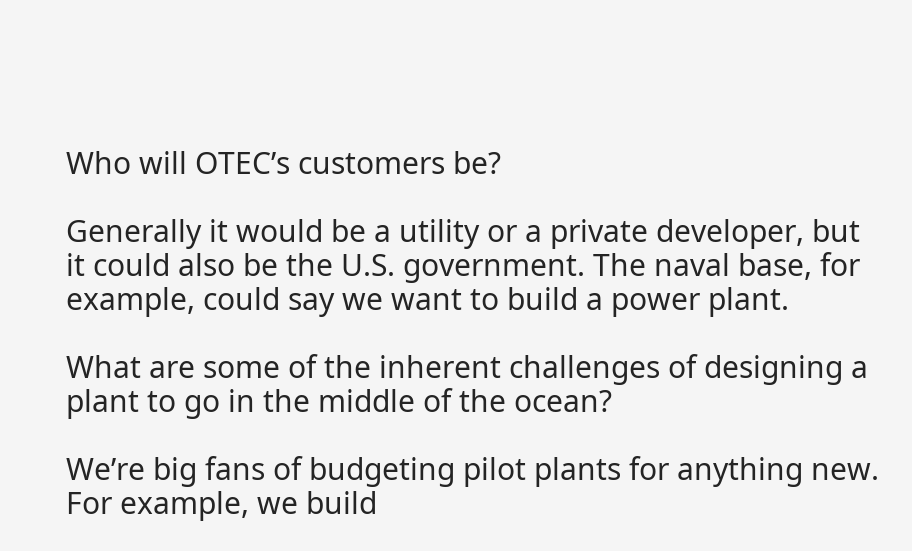Who will OTEC’s customers be?

Generally it would be a utility or a private developer, but it could also be the U.S. government. The naval base, for example, could say we want to build a power plant.

What are some of the inherent challenges of designing a plant to go in the middle of the ocean?

We’re big fans of budgeting pilot plants for anything new. For example, we build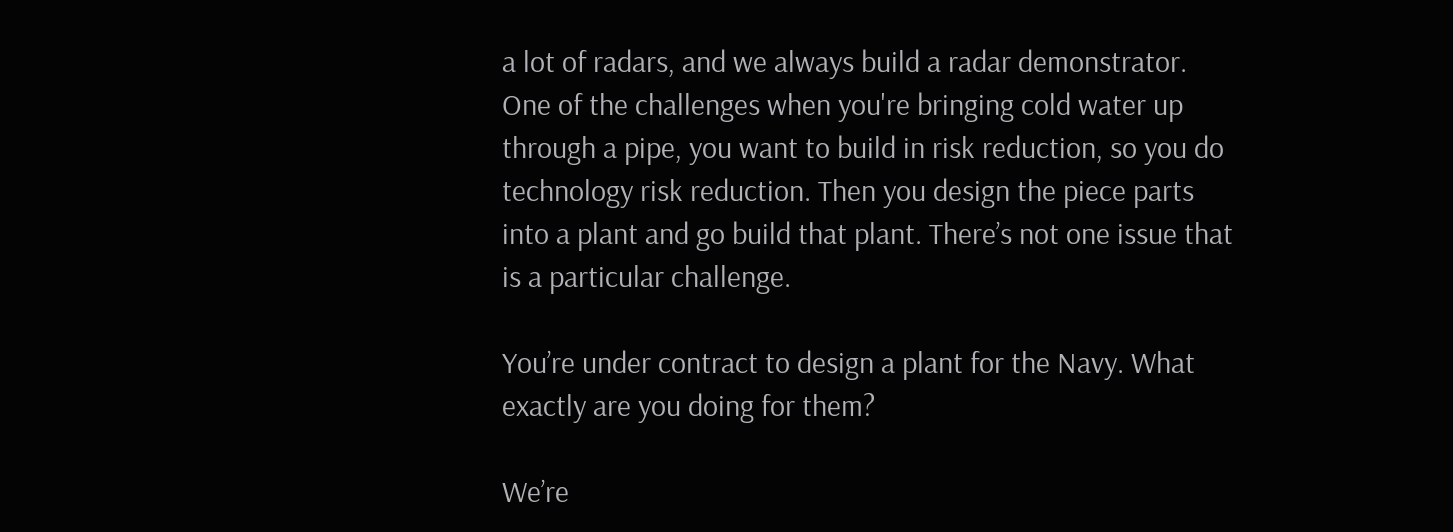a lot of radars, and we always build a radar demonstrator. One of the challenges when you're bringing cold water up through a pipe, you want to build in risk reduction, so you do technology risk reduction. Then you design the piece parts into a plant and go build that plant. There’s not one issue that is a particular challenge.

You’re under contract to design a plant for the Navy. What exactly are you doing for them?

We’re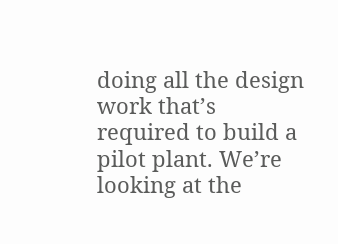doing all the design work that’s required to build a pilot plant. We’re looking at the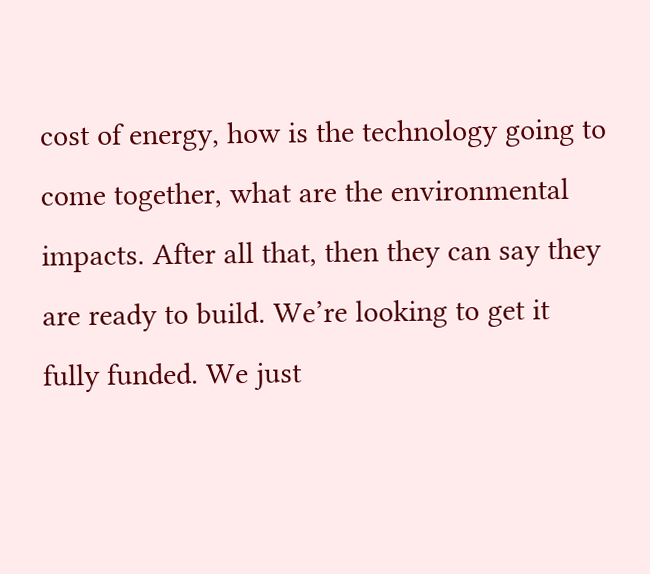cost of energy, how is the technology going to come together, what are the environmental impacts. After all that, then they can say they are ready to build. We’re looking to get it fully funded. We just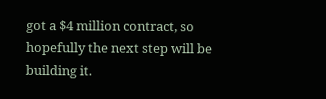got a $4 million contract, so hopefully the next step will be building it.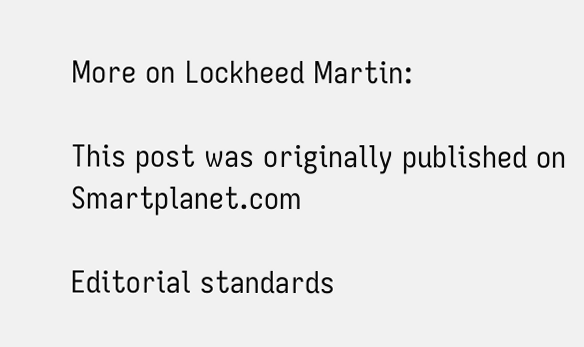More on Lockheed Martin:

This post was originally published on Smartplanet.com

Editorial standards